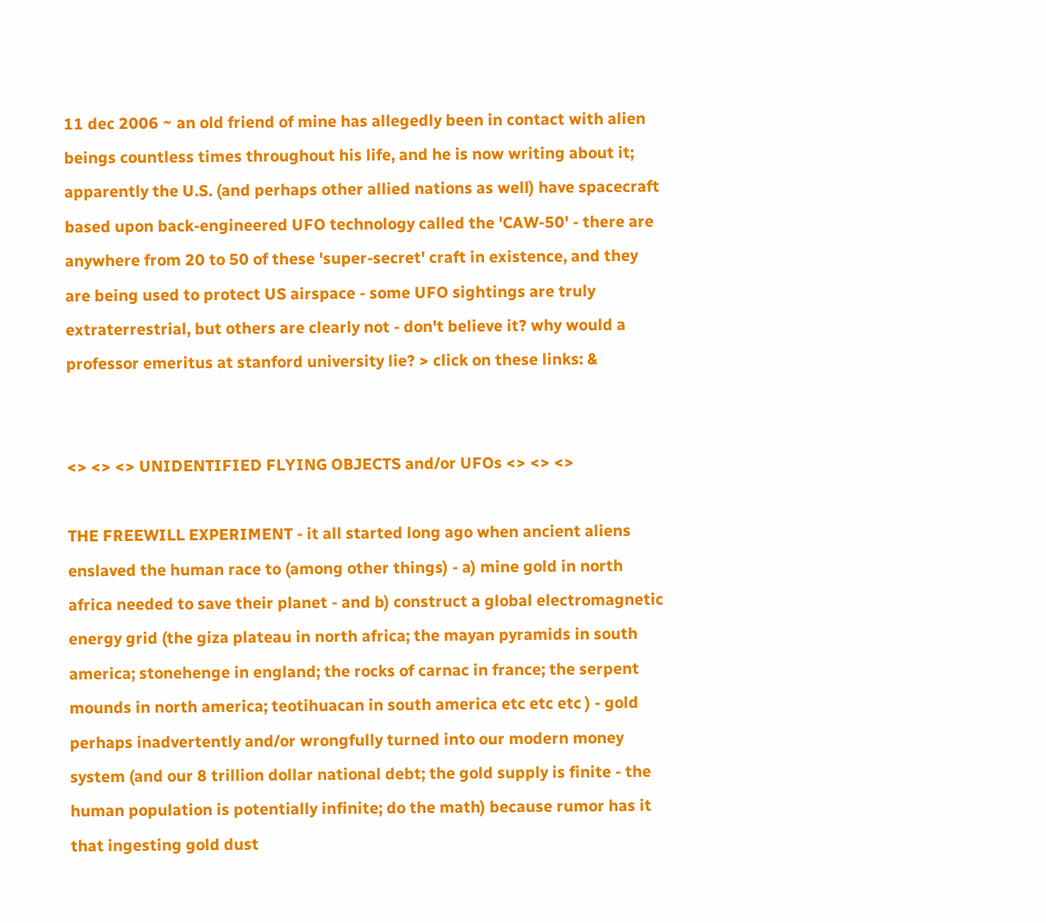11 dec 2006 ~ an old friend of mine has allegedly been in contact with alien beings countless times throughout his life, and he is now writing about it; apparently the U.S. (and perhaps other allied nations as well) have spacecraft based upon back-engineered UFO technology called the 'CAW-50' - there are anywhere from 20 to 50 of these 'super-secret' craft in existence, and they are being used to protect US airspace - some UFO sightings are truly extraterrestrial, but others are clearly not - don't believe it? why would a professor emeritus at stanford university lie? > click on these links: &


<> <> <> UNIDENTIFIED FLYING OBJECTS and/or UFOs <> <> <>

THE FREEWILL EXPERIMENT - it all started long ago when ancient aliens enslaved the human race to (among other things) - a) mine gold in north africa needed to save their planet - and b) construct a global electromagnetic energy grid (the giza plateau in north africa; the mayan pyramids in south america; stonehenge in england; the rocks of carnac in france; the serpent mounds in north america; teotihuacan in south america etc etc etc ) - gold perhaps inadvertently and/or wrongfully turned into our modern money system (and our 8 trillion dollar national debt; the gold supply is finite - the human population is potentially infinite; do the math) because rumor has it that ingesting gold dust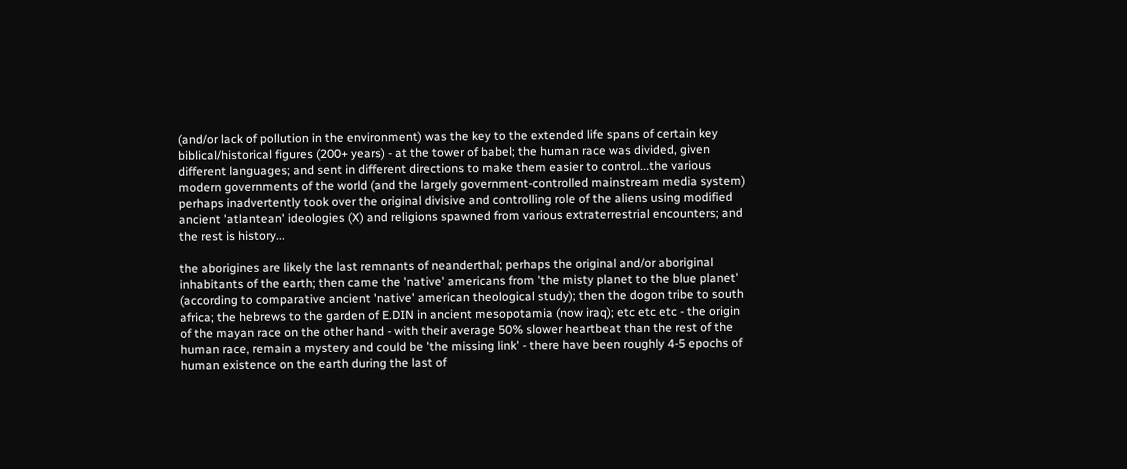(and/or lack of pollution in the environment) was the key to the extended life spans of certain key biblical/historical figures (200+ years) - at the tower of babel; the human race was divided, given different languages; and sent in different directions to make them easier to control...the various modern governments of the world (and the largely government-controlled mainstream media system) perhaps inadvertently took over the original divisive and controlling role of the aliens using modified ancient 'atlantean' ideologies (X) and religions spawned from various extraterrestrial encounters; and the rest is history...

the aborigines are likely the last remnants of neanderthal; perhaps the original and/or aboriginal inhabitants of the earth; then came the 'native' americans from 'the misty planet to the blue planet' (according to comparative ancient 'native' american theological study); then the dogon tribe to south africa; the hebrews to the garden of E.DIN in ancient mesopotamia (now iraq); etc etc etc - the origin of the mayan race on the other hand - with their average 50% slower heartbeat than the rest of the human race, remain a mystery and could be 'the missing link' - there have been roughly 4-5 epochs of human existence on the earth during the last of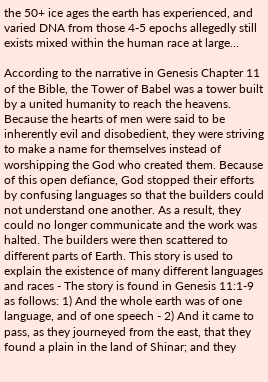the 50+ ice ages the earth has experienced, and varied DNA from those 4-5 epochs allegedly still exists mixed within the human race at large...

According to the narrative in Genesis Chapter 11 of the Bible, the Tower of Babel was a tower built by a united humanity to reach the heavens. Because the hearts of men were said to be inherently evil and disobedient, they were striving to make a name for themselves instead of worshipping the God who created them. Because of this open defiance, God stopped their efforts by confusing languages so that the builders could not understand one another. As a result, they could no longer communicate and the work was halted. The builders were then scattered to different parts of Earth. This story is used to explain the existence of many different languages and races - The story is found in Genesis 11:1-9 as follows: 1) And the whole earth was of one language, and of one speech - 2) And it came to pass, as they journeyed from the east, that they found a plain in the land of Shinar; and they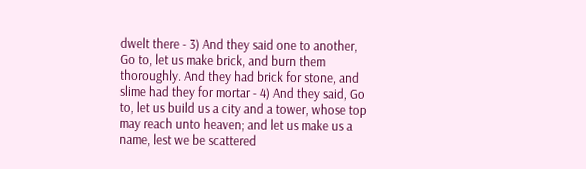dwelt there - 3) And they said one to another, Go to, let us make brick, and burn them thoroughly. And they had brick for stone, and slime had they for mortar - 4) And they said, Go to, let us build us a city and a tower, whose top may reach unto heaven; and let us make us a name, lest we be scattered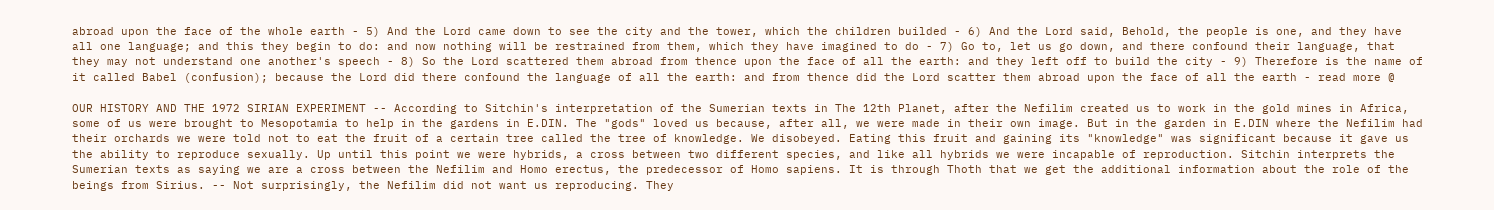abroad upon the face of the whole earth - 5) And the Lord came down to see the city and the tower, which the children builded - 6) And the Lord said, Behold, the people is one, and they have all one language; and this they begin to do: and now nothing will be restrained from them, which they have imagined to do - 7) Go to, let us go down, and there confound their language, that they may not understand one another's speech - 8) So the Lord scattered them abroad from thence upon the face of all the earth: and they left off to build the city - 9) Therefore is the name of it called Babel (confusion); because the Lord did there confound the language of all the earth: and from thence did the Lord scatter them abroad upon the face of all the earth - read more @

OUR HISTORY AND THE 1972 SIRIAN EXPERIMENT -- According to Sitchin's interpretation of the Sumerian texts in The 12th Planet, after the Nefilim created us to work in the gold mines in Africa, some of us were brought to Mesopotamia to help in the gardens in E.DIN. The "gods" loved us because, after all, we were made in their own image. But in the garden in E.DIN where the Nefilim had their orchards we were told not to eat the fruit of a certain tree called the tree of knowledge. We disobeyed. Eating this fruit and gaining its "knowledge" was significant because it gave us the ability to reproduce sexually. Up until this point we were hybrids, a cross between two different species, and like all hybrids we were incapable of reproduction. Sitchin interprets the Sumerian texts as saying we are a cross between the Nefilim and Homo erectus, the predecessor of Homo sapiens. It is through Thoth that we get the additional information about the role of the beings from Sirius. -- Not surprisingly, the Nefilim did not want us reproducing. They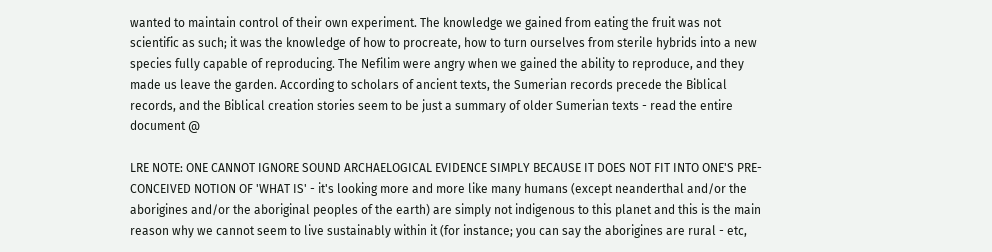wanted to maintain control of their own experiment. The knowledge we gained from eating the fruit was not scientific as such; it was the knowledge of how to procreate, how to turn ourselves from sterile hybrids into a new species fully capable of reproducing. The Nefilim were angry when we gained the ability to reproduce, and they made us leave the garden. According to scholars of ancient texts, the Sumerian records precede the Biblical records, and the Biblical creation stories seem to be just a summary of older Sumerian texts - read the entire document @

LRE NOTE: ONE CANNOT IGNORE SOUND ARCHAELOGICAL EVIDENCE SIMPLY BECAUSE IT DOES NOT FIT INTO ONE'S PRE-CONCEIVED NOTION OF 'WHAT IS' - it's looking more and more like many humans (except neanderthal and/or the aborigines and/or the aboriginal peoples of the earth) are simply not indigenous to this planet and this is the main reason why we cannot seem to live sustainably within it (for instance; you can say the aborigines are rural - etc,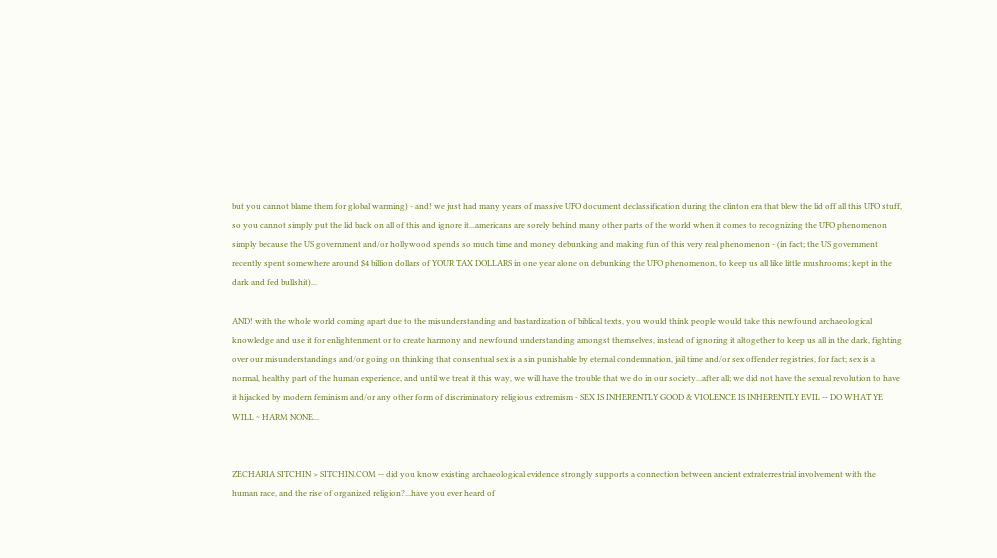but you cannot blame them for global warming) - and! we just had many years of massive UFO document declassification during the clinton era that blew the lid off all this UFO stuff, so you cannot simply put the lid back on all of this and ignore it...americans are sorely behind many other parts of the world when it comes to recognizing the UFO phenomenon simply because the US government and/or hollywood spends so much time and money debunking and making fun of this very real phenomenon - (in fact; the US government recently spent somewhere around $4 billion dollars of YOUR TAX DOLLARS in one year alone on debunking the UFO phenomenon, to keep us all like little mushrooms; kept in the dark and fed bullshit)...

AND! with the whole world coming apart due to the misunderstanding and bastardization of biblical texts, you would think people would take this newfound archaeological knowledge and use it for enlightenment or to create harmony and newfound understanding amongst themselves, instead of ignoring it altogether to keep us all in the dark, fighting over our misunderstandings and/or going on thinking that consentual sex is a sin punishable by eternal condemnation, jail time and/or sex offender registries, for fact; sex is a normal, healthy part of the human experience, and until we treat it this way, we will have the trouble that we do in our society...after all; we did not have the sexual revolution to have it hijacked by modern feminism and/or any other form of discriminatory religious extremism - SEX IS INHERENTLY GOOD & VIOLENCE IS INHERENTLY EVIL -- DO WHAT YE WILL ~ HARM NONE...


ZECHARIA SITCHIN > SITCHIN.COM -- did you know existing archaeological evidence strongly supports a connection between ancient extraterrestrial involvement with the human race, and the rise of organized religion?...have you ever heard of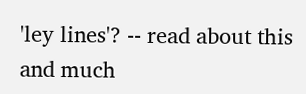'ley lines'? -- read about this and much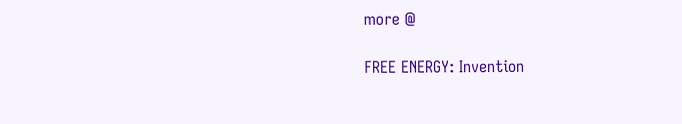more @

FREE ENERGY: Invention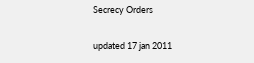Secrecy Orders

updated 17 jan 2011